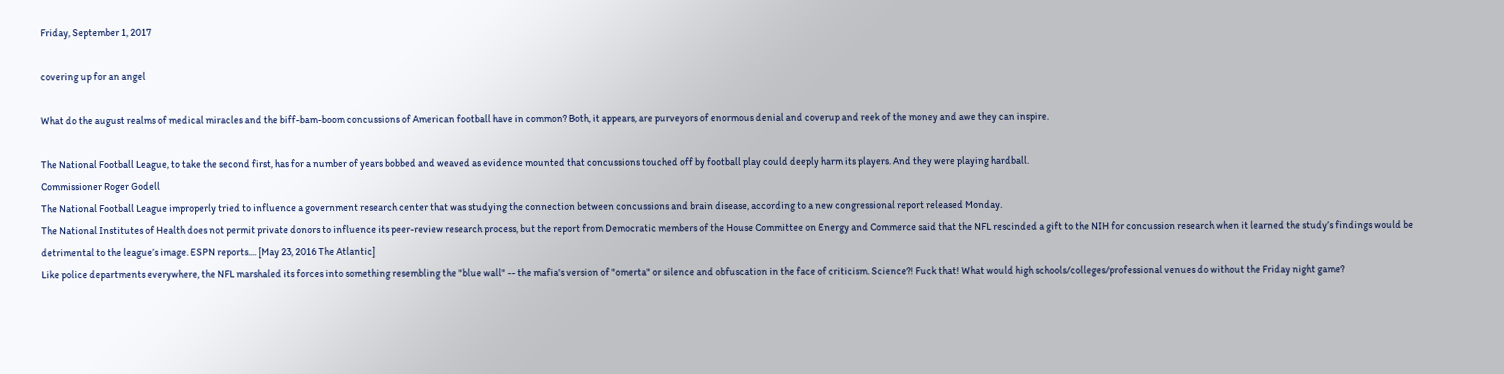Friday, September 1, 2017

covering up for an angel

What do the august realms of medical miracles and the biff-bam-boom concussions of American football have in common? Both, it appears, are purveyors of enormous denial and coverup and reek of the money and awe they can inspire.

The National Football League, to take the second first, has for a number of years bobbed and weaved as evidence mounted that concussions touched off by football play could deeply harm its players. And they were playing hardball.
Commissioner Roger Godell
The National Football League improperly tried to influence a government research center that was studying the connection between concussions and brain disease, according to a new congressional report released Monday.
The National Institutes of Health does not permit private donors to influence its peer-review research process, but the report from Democratic members of the House Committee on Energy and Commerce said that the NFL rescinded a gift to the NIH for concussion research when it learned the study’s findings would be detrimental to the league’s image. ESPN reports.... [May 23, 2016 The Atlantic]
Like police departments everywhere, the NFL marshaled its forces into something resembling the "blue wall" -- the mafia's version of "omerta" or silence and obfuscation in the face of criticism. Science?! Fuck that! What would high schools/colleges/professional venues do without the Friday night game?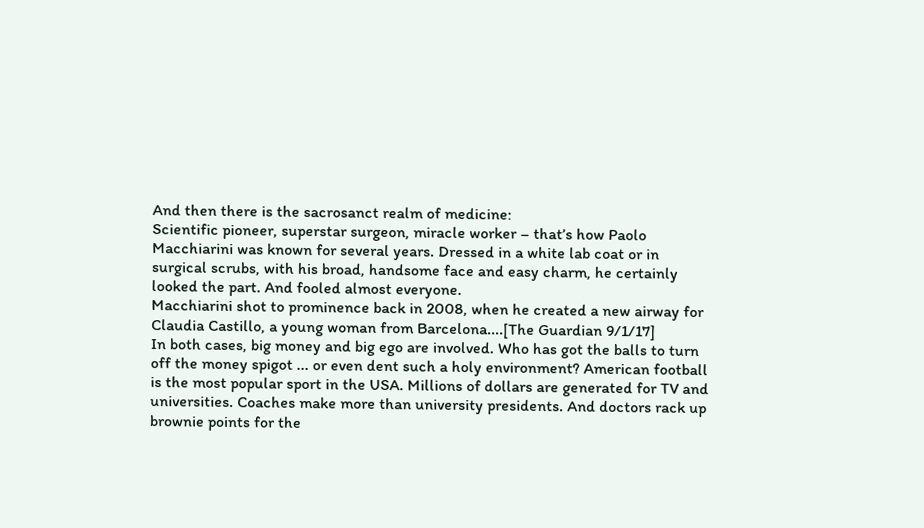And then there is the sacrosanct realm of medicine:
Scientific pioneer, superstar surgeon, miracle worker – that’s how Paolo Macchiarini was known for several years. Dressed in a white lab coat or in surgical scrubs, with his broad, handsome face and easy charm, he certainly looked the part. And fooled almost everyone.
Macchiarini shot to prominence back in 2008, when he created a new airway for Claudia Castillo, a young woman from Barcelona....[The Guardian 9/1/17]
In both cases, big money and big ego are involved. Who has got the balls to turn off the money spigot ... or even dent such a holy environment? American football is the most popular sport in the USA. Millions of dollars are generated for TV and universities. Coaches make more than university presidents. And doctors rack up brownie points for the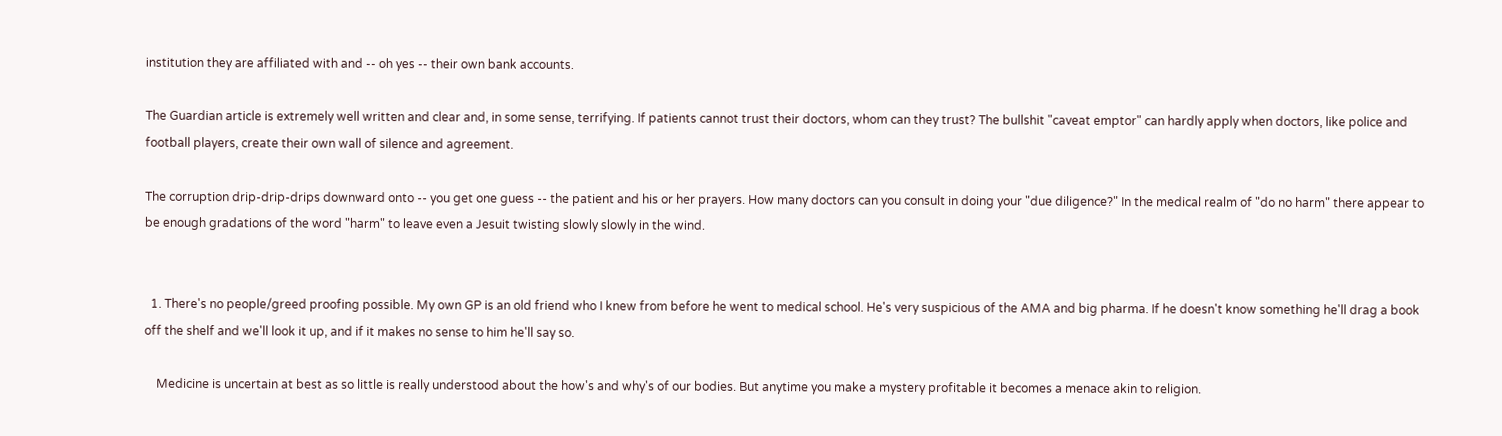institution they are affiliated with and -- oh yes -- their own bank accounts.

The Guardian article is extremely well written and clear and, in some sense, terrifying. If patients cannot trust their doctors, whom can they trust? The bullshit "caveat emptor" can hardly apply when doctors, like police and football players, create their own wall of silence and agreement.

The corruption drip-drip-drips downward onto -- you get one guess -- the patient and his or her prayers. How many doctors can you consult in doing your "due diligence?" In the medical realm of "do no harm" there appear to be enough gradations of the word "harm" to leave even a Jesuit twisting slowly slowly in the wind.


  1. There's no people/greed proofing possible. My own GP is an old friend who I knew from before he went to medical school. He's very suspicious of the AMA and big pharma. If he doesn't know something he'll drag a book off the shelf and we'll look it up, and if it makes no sense to him he'll say so.

    Medicine is uncertain at best as so little is really understood about the how's and why's of our bodies. But anytime you make a mystery profitable it becomes a menace akin to religion.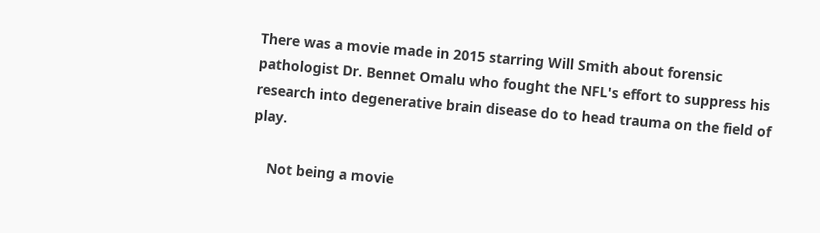There was a movie made in 2015 starring Will Smith about forensic pathologist Dr. Bennet Omalu who fought the NFL's effort to suppress his research into degenerative brain disease do to head trauma on the field of play.

    Not being a movie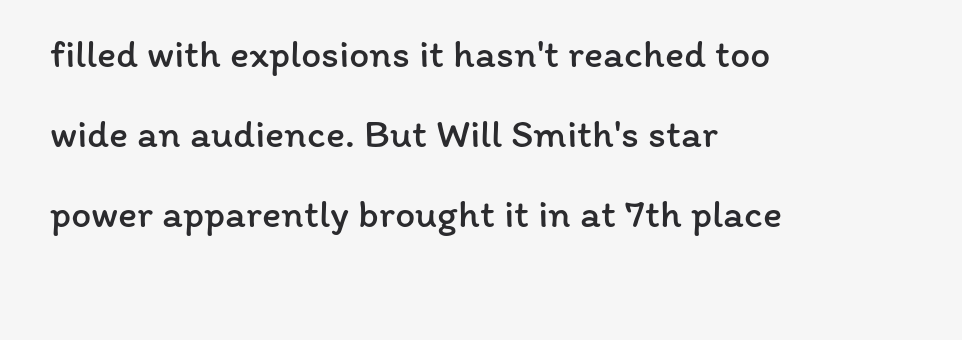filled with explosions it hasn't reached too wide an audience. But Will Smith's star power apparently brought it in at 7th place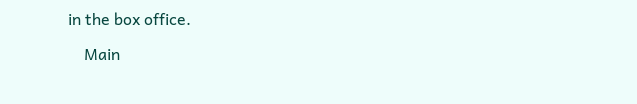in the box office.

    Main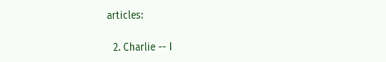articles:

  2. Charlie -- I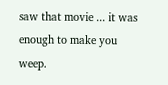saw that movie ... it was enough to make you weep.